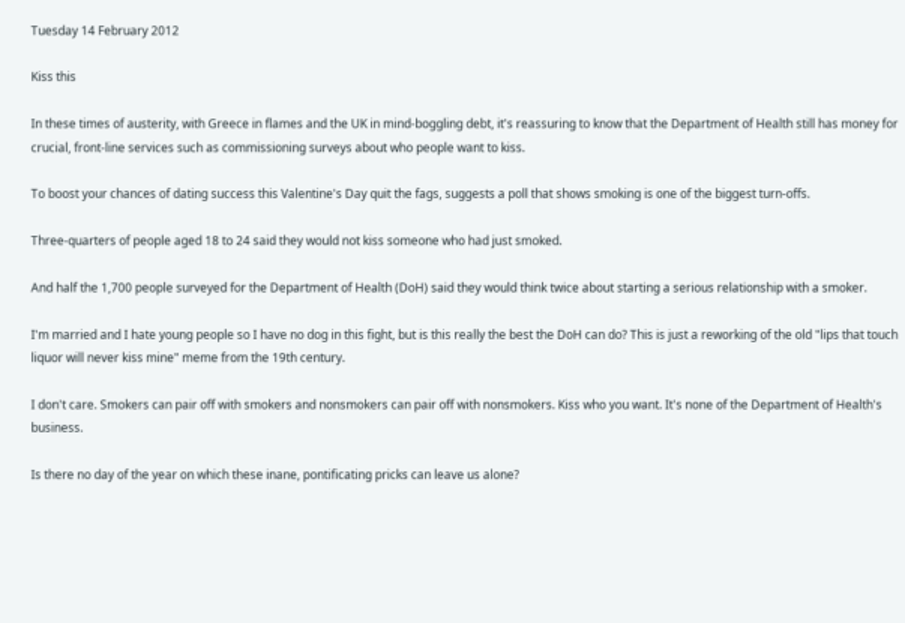Tuesday 14 February 2012

Kiss this

In these times of austerity, with Greece in flames and the UK in mind-boggling debt, it's reassuring to know that the Department of Health still has money for crucial, front-line services such as commissioning surveys about who people want to kiss.

To boost your chances of dating success this Valentine's Day quit the fags, suggests a poll that shows smoking is one of the biggest turn-offs.

Three-quarters of people aged 18 to 24 said they would not kiss someone who had just smoked.

And half the 1,700 people surveyed for the Department of Health (DoH) said they would think twice about starting a serious relationship with a smoker.

I'm married and I hate young people so I have no dog in this fight, but is this really the best the DoH can do? This is just a reworking of the old "lips that touch liquor will never kiss mine" meme from the 19th century.

I don't care. Smokers can pair off with smokers and nonsmokers can pair off with nonsmokers. Kiss who you want. It's none of the Department of Health's business.

Is there no day of the year on which these inane, pontificating pricks can leave us alone?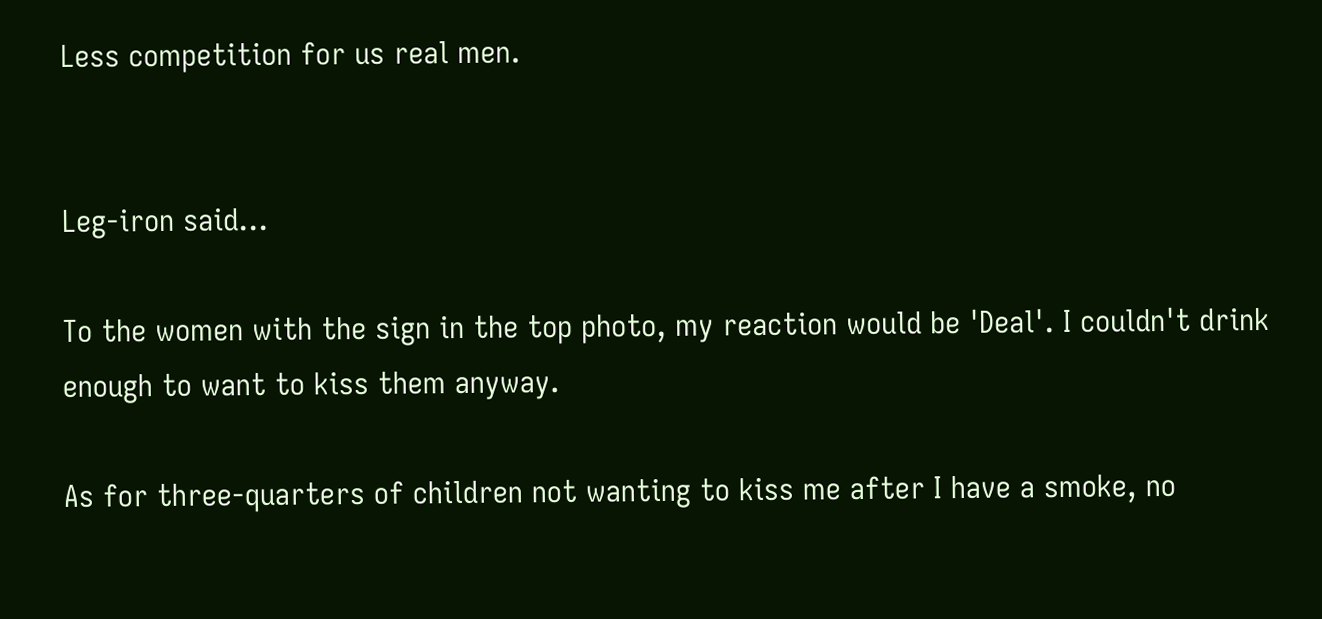Less competition for us real men.


Leg-iron said...

To the women with the sign in the top photo, my reaction would be 'Deal'. I couldn't drink enough to want to kiss them anyway.

As for three-quarters of children not wanting to kiss me after I have a smoke, no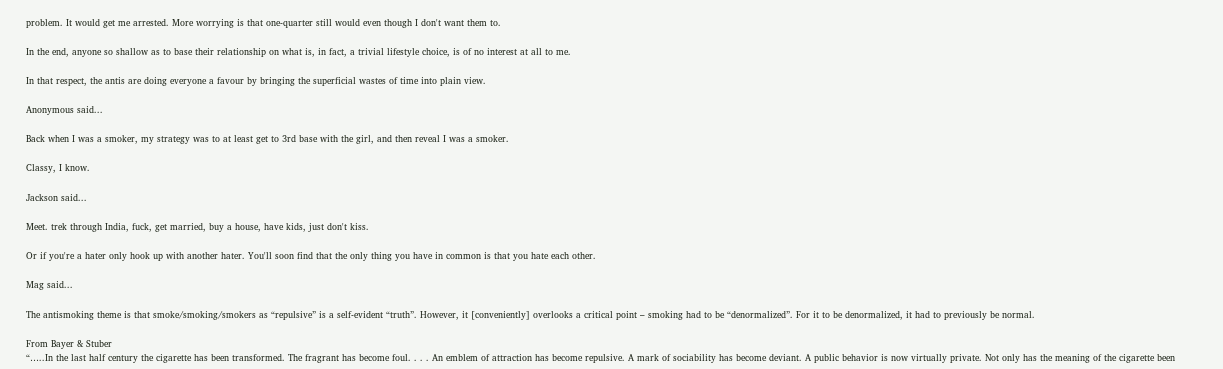problem. It would get me arrested. More worrying is that one-quarter still would even though I don't want them to.

In the end, anyone so shallow as to base their relationship on what is, in fact, a trivial lifestyle choice, is of no interest at all to me.

In that respect, the antis are doing everyone a favour by bringing the superficial wastes of time into plain view.

Anonymous said...

Back when I was a smoker, my strategy was to at least get to 3rd base with the girl, and then reveal I was a smoker.

Classy, I know.

Jackson said...

Meet. trek through India, fuck, get married, buy a house, have kids, just don't kiss.

Or if you're a hater only hook up with another hater. You'll soon find that the only thing you have in common is that you hate each other.

Mag said...

The antismoking theme is that smoke/smoking/smokers as “repulsive” is a self-evident “truth”. However, it [conveniently] overlooks a critical point – smoking had to be “denormalized”. For it to be denormalized, it had to previously be normal.

From Bayer & Stuber
“…..In the last half century the cigarette has been transformed. The fragrant has become foul. . . . An emblem of attraction has become repulsive. A mark of sociability has become deviant. A public behavior is now virtually private. Not only has the meaning of the cigarette been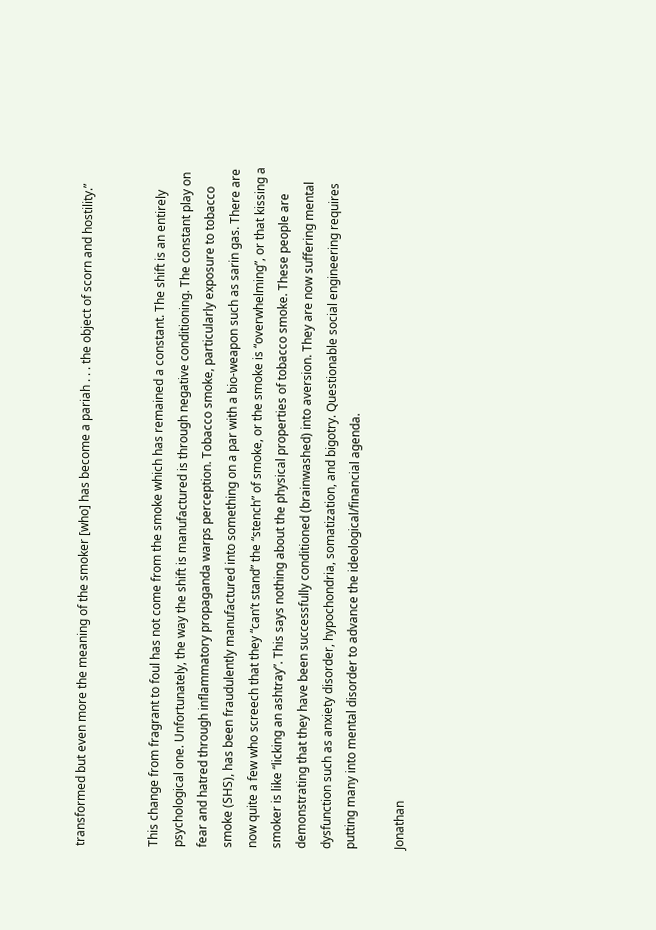transformed but even more the meaning of the smoker [who] has become a pariah . . . the object of scorn and hostility.”


This change from fragrant to foul has not come from the smoke which has remained a constant. The shift is an entirely psychological one. Unfortunately, the way the shift is manufactured is through negative conditioning. The constant play on fear and hatred through inflammatory propaganda warps perception. Tobacco smoke, particularly exposure to tobacco smoke (SHS), has been fraudulently manufactured into something on a par with a bio-weapon such as sarin gas. There are now quite a few who screech that they “can’t stand” the “stench” of smoke, or the smoke is “overwhelming”, or that kissing a smoker is like “licking an ashtray”. This says nothing about the physical properties of tobacco smoke. These people are demonstrating that they have been successfully conditioned (brainwashed) into aversion. They are now suffering mental dysfunction such as anxiety disorder, hypochondria, somatization, and bigotry. Questionable social engineering requires putting many into mental disorder to advance the ideological/financial agenda.

Jonathan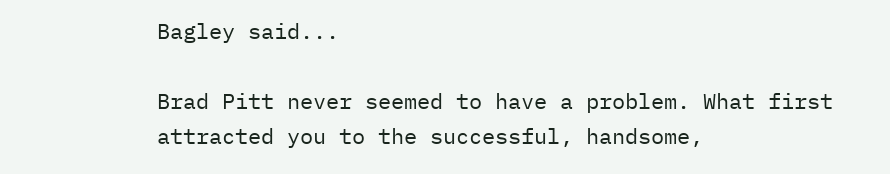Bagley said...

Brad Pitt never seemed to have a problem. What first attracted you to the successful, handsome,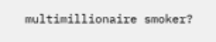multimillionaire smoker?